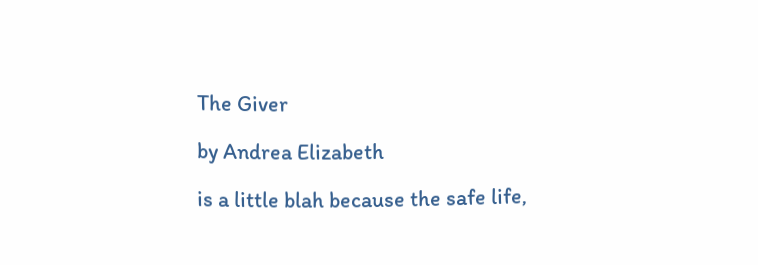The Giver

by Andrea Elizabeth

is a little blah because the safe life,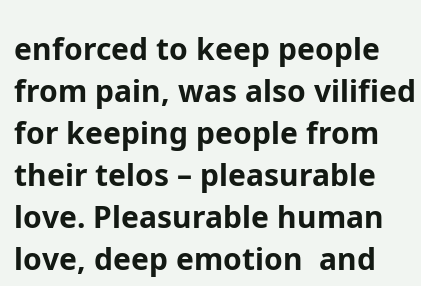enforced to keep people from pain, was also vilified for keeping people from their telos – pleasurable love. Pleasurable human love, deep emotion  and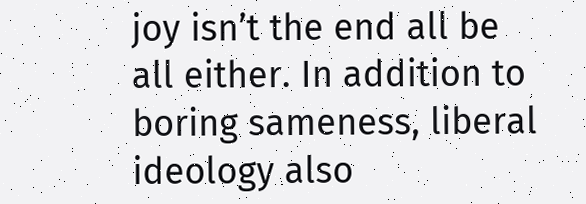joy isn’t the end all be all either. In addition to boring sameness, liberal ideology also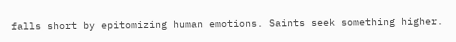falls short by epitomizing human emotions. Saints seek something higher.